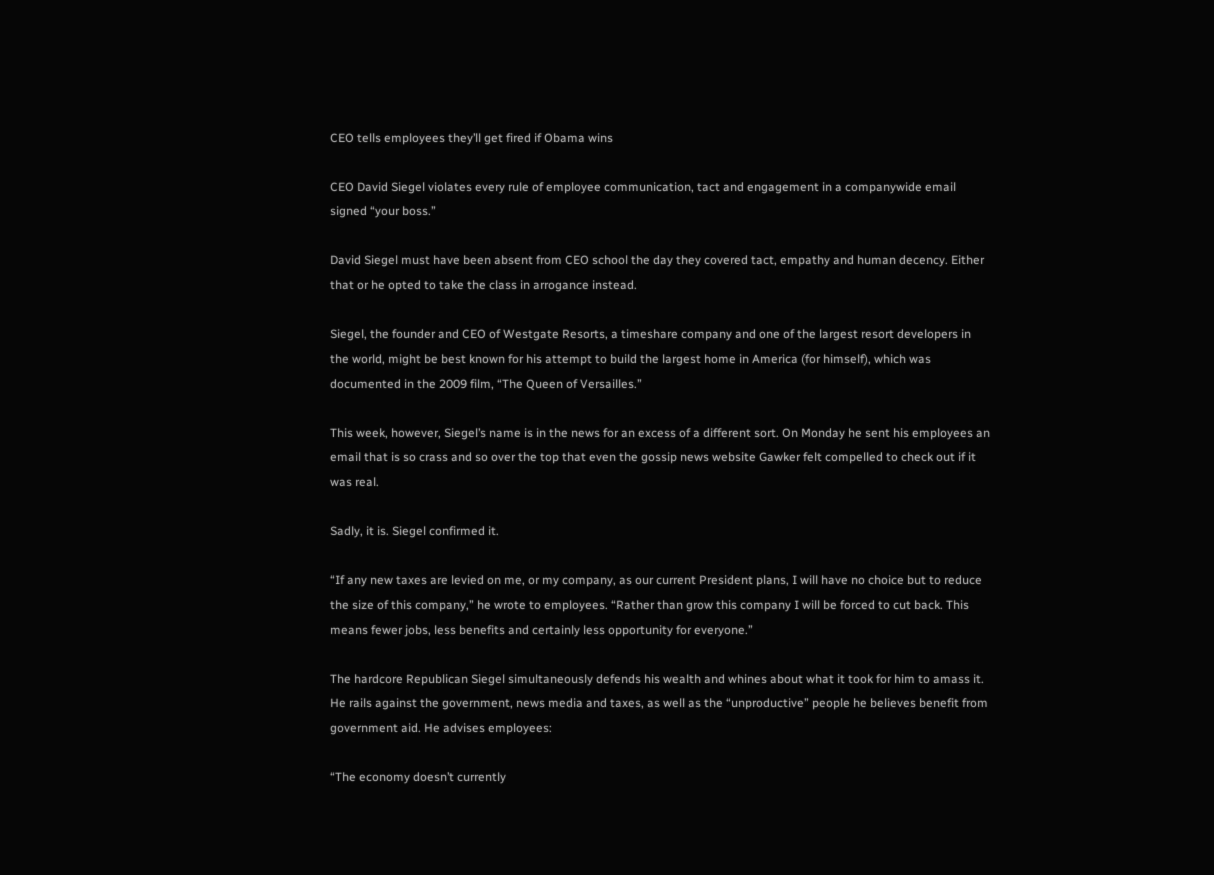CEO tells employees they’ll get fired if Obama wins

CEO David Siegel violates every rule of employee communication, tact and engagement in a companywide email signed “your boss.”

David Siegel must have been absent from CEO school the day they covered tact, empathy and human decency. Either that or he opted to take the class in arrogance instead.

Siegel, the founder and CEO of Westgate Resorts, a timeshare company and one of the largest resort developers in the world, might be best known for his attempt to build the largest home in America (for himself), which was documented in the 2009 film, “The Queen of Versailles.”

This week, however, Siegel’s name is in the news for an excess of a different sort. On Monday he sent his employees an email that is so crass and so over the top that even the gossip news website Gawker felt compelled to check out if it was real.

Sadly, it is. Siegel confirmed it.

“If any new taxes are levied on me, or my company, as our current President plans, I will have no choice but to reduce the size of this company,” he wrote to employees. “Rather than grow this company I will be forced to cut back. This means fewer jobs, less benefits and certainly less opportunity for everyone.”

The hardcore Republican Siegel simultaneously defends his wealth and whines about what it took for him to amass it. He rails against the government, news media and taxes, as well as the “unproductive” people he believes benefit from government aid. He advises employees:

“The economy doesn’t currently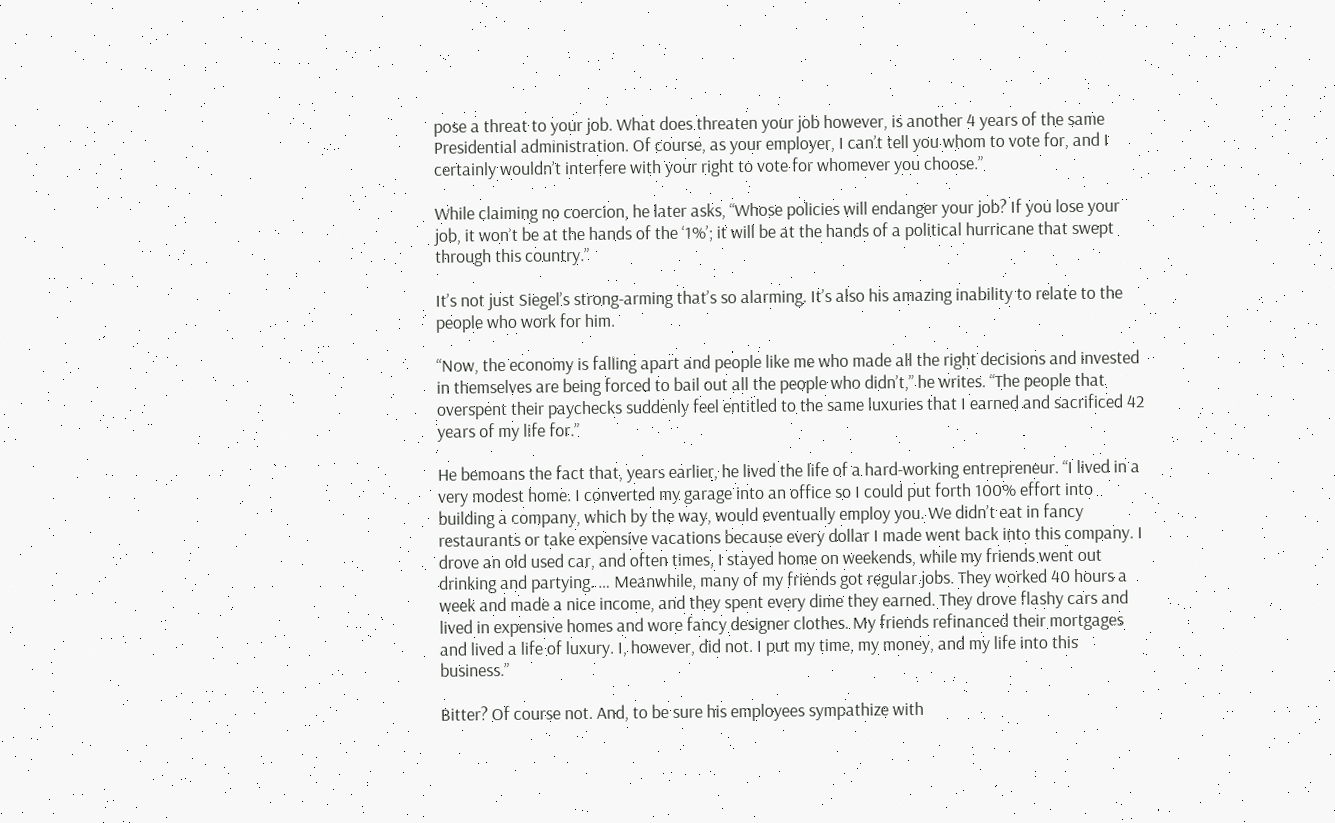pose a threat to your job. What does threaten your job however, is another 4 years of the same Presidential administration. Of course, as your employer, I can’t tell you whom to vote for, and I certainly wouldn’t interfere with your right to vote for whomever you choose.”

While claiming no coercion, he later asks, “Whose policies will endanger your job? If you lose your job, it won’t be at the hands of the ‘1%’; it will be at the hands of a political hurricane that swept through this country.”

It’s not just Siegel’s strong-arming that’s so alarming. It’s also his amazing inability to relate to the people who work for him.

“Now, the economy is falling apart and people like me who made all the right decisions and invested in themselves are being forced to bail out all the people who didn’t,” he writes. “The people that overspent their paychecks suddenly feel entitled to the same luxuries that I earned and sacrificed 42 years of my life for.”

He bemoans the fact that, years earlier, he lived the life of a hard-working entrepreneur. “I lived in a very modest home. I converted my garage into an office so I could put forth 100% effort into building a company, which by the way, would eventually employ you. We didn’t eat in fancy restaurants or take expensive vacations because every dollar I made went back into this company. I drove an old used car, and often times, I stayed home on weekends, while my friends went out drinking and partying. … Meanwhile, many of my friends got regular jobs. They worked 40 hours a week and made a nice income, and they spent every dime they earned. They drove flashy cars and lived in expensive homes and wore fancy designer clothes. My friends refinanced their mortgages and lived a life of luxury. I, however, did not. I put my time, my money, and my life into this business.”

Bitter? Of course not. And, to be sure his employees sympathize with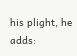his plight, he adds: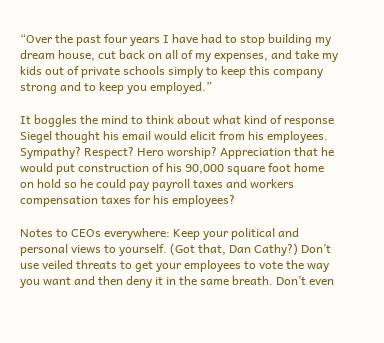“Over the past four years I have had to stop building my dream house, cut back on all of my expenses, and take my kids out of private schools simply to keep this company strong and to keep you employed.”

It boggles the mind to think about what kind of response Siegel thought his email would elicit from his employees. Sympathy? Respect? Hero worship? Appreciation that he would put construction of his 90,000 square foot home on hold so he could pay payroll taxes and workers compensation taxes for his employees?

Notes to CEOs everywhere: Keep your political and personal views to yourself. (Got that, Dan Cathy?) Don’t use veiled threats to get your employees to vote the way you want and then deny it in the same breath. Don’t even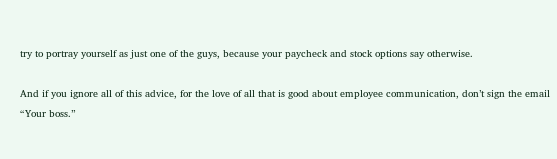try to portray yourself as just one of the guys, because your paycheck and stock options say otherwise.

And if you ignore all of this advice, for the love of all that is good about employee communication, don’t sign the email “Your boss.”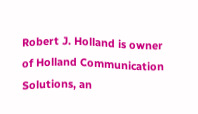Robert J. Holland is owner of Holland Communication Solutions, an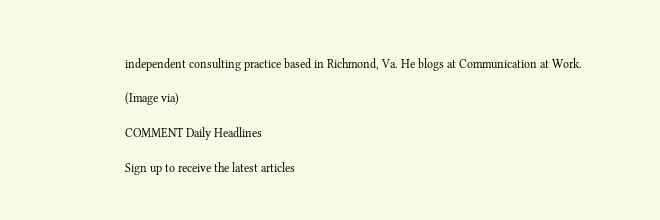independent consulting practice based in Richmond, Va. He blogs at Communication at Work.

(Image via)

COMMENT Daily Headlines

Sign up to receive the latest articles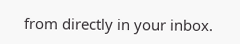from directly in your inbox.